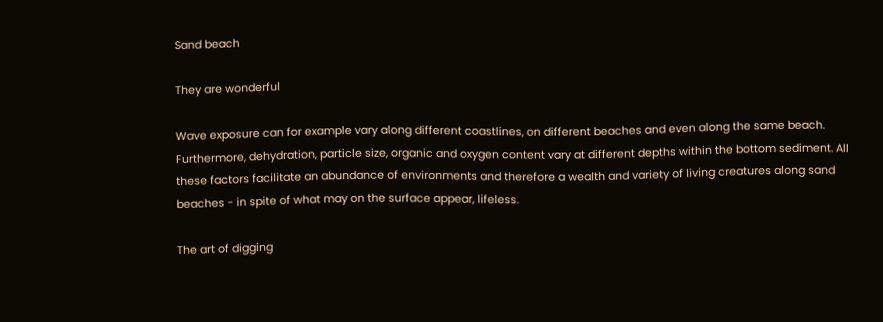Sand beach

They are wonderful

Wave exposure can for example vary along different coastlines, on different beaches and even along the same beach. Furthermore, dehydration, particle size, organic and oxygen content vary at different depths within the bottom sediment. All these factors facilitate an abundance of environments and therefore a wealth and variety of living creatures along sand beaches - in spite of what may on the surface appear, lifeless.

The art of digging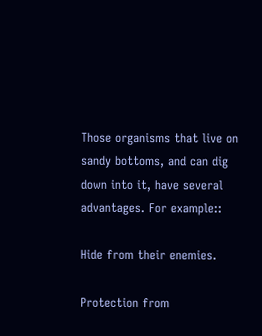Those organisms that live on sandy bottoms, and can dig down into it, have several advantages. For example::

Hide from their enemies.

Protection from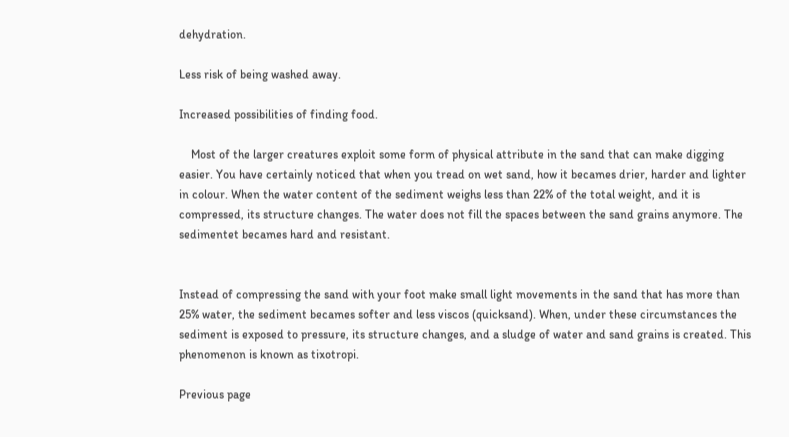dehydration.

Less risk of being washed away.

Increased possibilities of finding food.

    Most of the larger creatures exploit some form of physical attribute in the sand that can make digging easier. You have certainly noticed that when you tread on wet sand, how it becames drier, harder and lighter in colour. When the water content of the sediment weighs less than 22% of the total weight, and it is compressed, its structure changes. The water does not fill the spaces between the sand grains anymore. The sedimentet becames hard and resistant.


Instead of compressing the sand with your foot make small light movements in the sand that has more than 25% water, the sediment becames softer and less viscos (quicksand). When, under these circumstances the sediment is exposed to pressure, its structure changes, and a sludge of water and sand grains is created. This phenomenon is known as tixotropi.

Previous page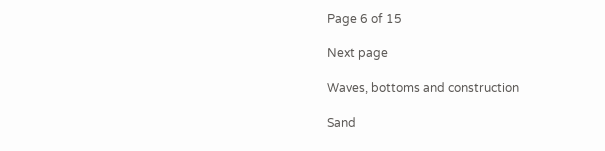Page 6 of 15

Next page

Waves, bottoms and construction

Sand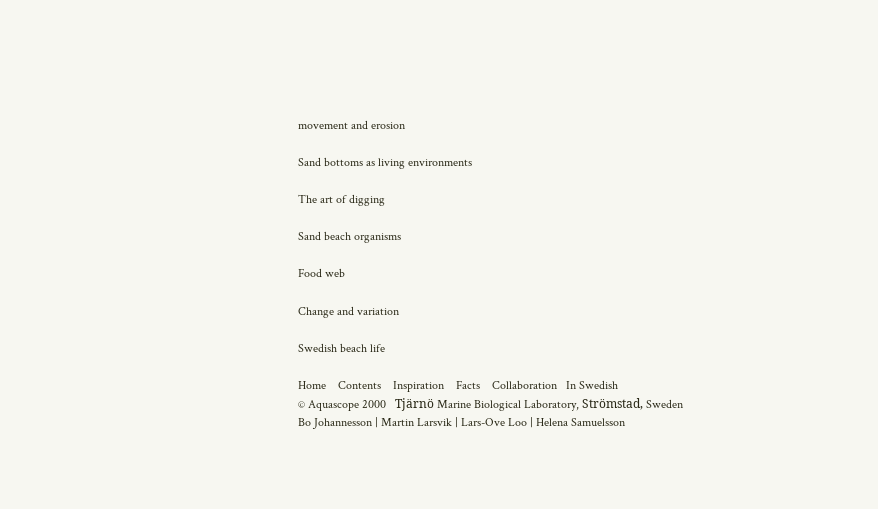movement and erosion

Sand bottoms as living environments

The art of digging

Sand beach organisms

Food web

Change and variation

Swedish beach life

Home    Contents    Inspiration    Facts    Collaboration   In Swedish
© Aquascope 2000   Tjärnö Marine Biological Laboratory, Strömstad, Sweden
Bo Johannesson | Martin Larsvik | Lars-Ove Loo | Helena Samuelsson